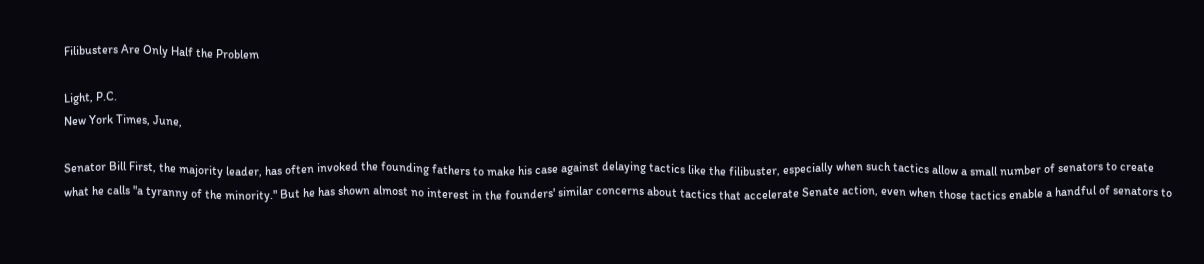Filibusters Are Only Half the Problem

Light, P.C.
New York Times, June,

Senator Bill First, the majority leader, has often invoked the founding fathers to make his case against delaying tactics like the filibuster, especially when such tactics allow a small number of senators to create what he calls "a tyranny of the minority." But he has shown almost no interest in the founders' similar concerns about tactics that accelerate Senate action, even when those tactics enable a handful of senators to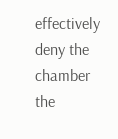effectively deny the chamber the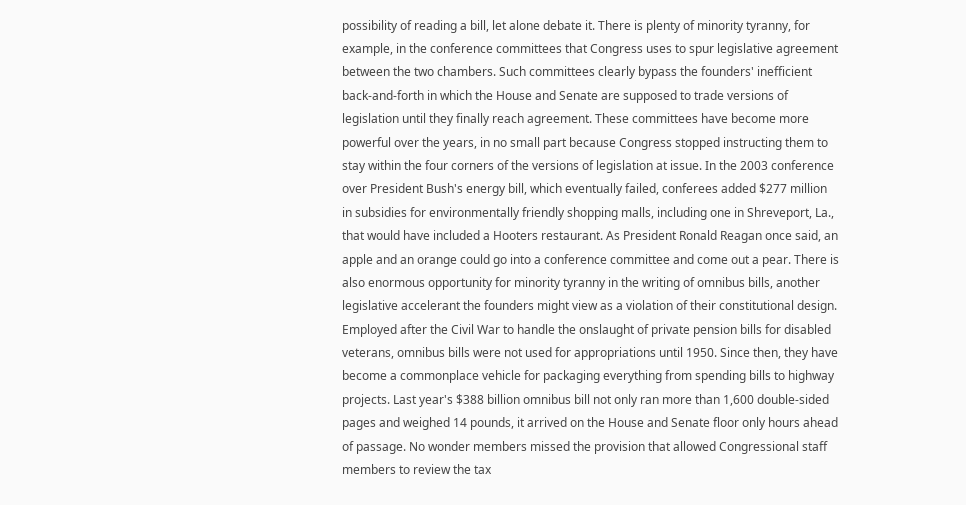possibility of reading a bill, let alone debate it. There is plenty of minority tyranny, for example, in the conference committees that Congress uses to spur legislative agreement between the two chambers. Such committees clearly bypass the founders' inefficient back-and-forth in which the House and Senate are supposed to trade versions of legislation until they finally reach agreement. These committees have become more powerful over the years, in no small part because Congress stopped instructing them to stay within the four corners of the versions of legislation at issue. In the 2003 conference over President Bush's energy bill, which eventually failed, conferees added $277 million in subsidies for environmentally friendly shopping malls, including one in Shreveport, La., that would have included a Hooters restaurant. As President Ronald Reagan once said, an apple and an orange could go into a conference committee and come out a pear. There is also enormous opportunity for minority tyranny in the writing of omnibus bills, another legislative accelerant the founders might view as a violation of their constitutional design. Employed after the Civil War to handle the onslaught of private pension bills for disabled veterans, omnibus bills were not used for appropriations until 1950. Since then, they have become a commonplace vehicle for packaging everything from spending bills to highway projects. Last year's $388 billion omnibus bill not only ran more than 1,600 double-sided pages and weighed 14 pounds, it arrived on the House and Senate floor only hours ahead of passage. No wonder members missed the provision that allowed Congressional staff members to review the tax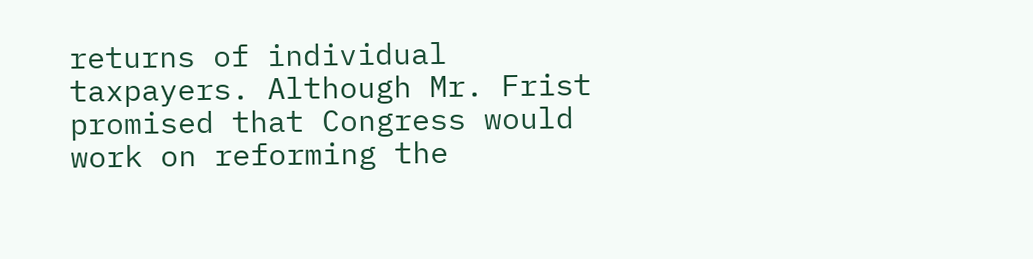returns of individual taxpayers. Although Mr. Frist promised that Congress would work on reforming the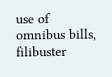use of omnibus bills, filibuster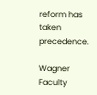reform has taken precedence.

Wagner Faculty